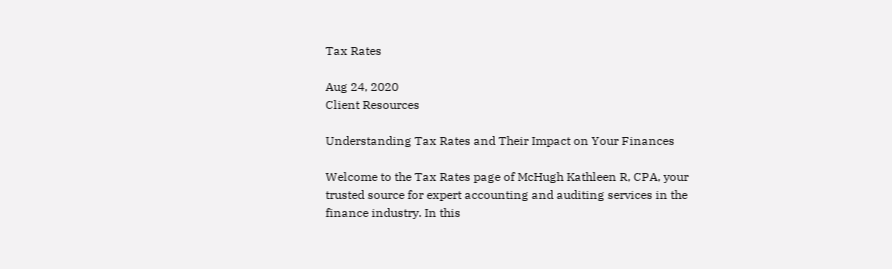Tax Rates

Aug 24, 2020
Client Resources

Understanding Tax Rates and Their Impact on Your Finances

Welcome to the Tax Rates page of McHugh Kathleen R, CPA, your trusted source for expert accounting and auditing services in the finance industry. In this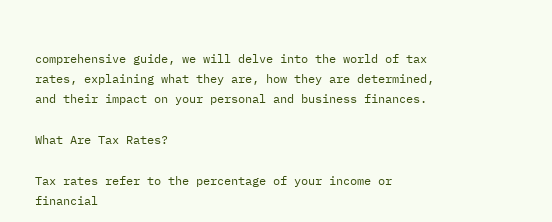comprehensive guide, we will delve into the world of tax rates, explaining what they are, how they are determined, and their impact on your personal and business finances.

What Are Tax Rates?

Tax rates refer to the percentage of your income or financial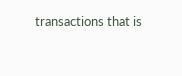transactions that is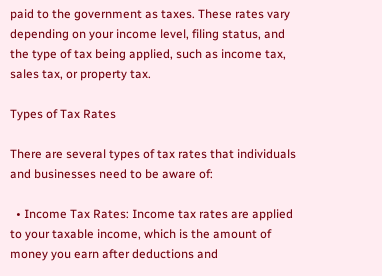paid to the government as taxes. These rates vary depending on your income level, filing status, and the type of tax being applied, such as income tax, sales tax, or property tax.

Types of Tax Rates

There are several types of tax rates that individuals and businesses need to be aware of:

  • Income Tax Rates: Income tax rates are applied to your taxable income, which is the amount of money you earn after deductions and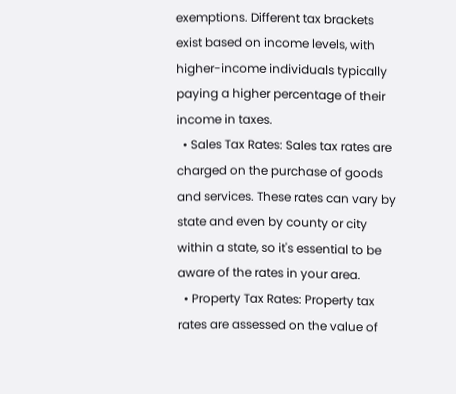exemptions. Different tax brackets exist based on income levels, with higher-income individuals typically paying a higher percentage of their income in taxes.
  • Sales Tax Rates: Sales tax rates are charged on the purchase of goods and services. These rates can vary by state and even by county or city within a state, so it's essential to be aware of the rates in your area.
  • Property Tax Rates: Property tax rates are assessed on the value of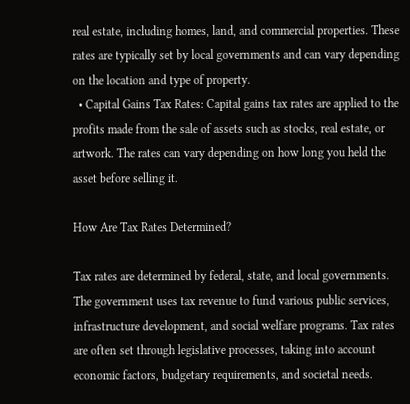real estate, including homes, land, and commercial properties. These rates are typically set by local governments and can vary depending on the location and type of property.
  • Capital Gains Tax Rates: Capital gains tax rates are applied to the profits made from the sale of assets such as stocks, real estate, or artwork. The rates can vary depending on how long you held the asset before selling it.

How Are Tax Rates Determined?

Tax rates are determined by federal, state, and local governments. The government uses tax revenue to fund various public services, infrastructure development, and social welfare programs. Tax rates are often set through legislative processes, taking into account economic factors, budgetary requirements, and societal needs.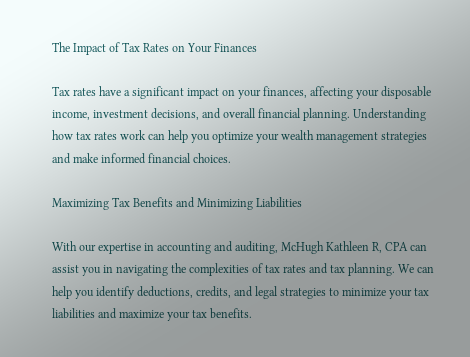The Impact of Tax Rates on Your Finances

Tax rates have a significant impact on your finances, affecting your disposable income, investment decisions, and overall financial planning. Understanding how tax rates work can help you optimize your wealth management strategies and make informed financial choices.

Maximizing Tax Benefits and Minimizing Liabilities

With our expertise in accounting and auditing, McHugh Kathleen R, CPA can assist you in navigating the complexities of tax rates and tax planning. We can help you identify deductions, credits, and legal strategies to minimize your tax liabilities and maximize your tax benefits.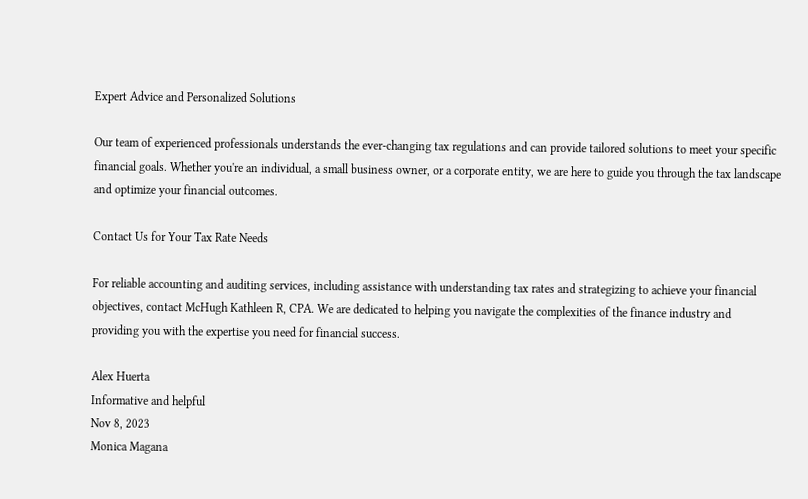Expert Advice and Personalized Solutions

Our team of experienced professionals understands the ever-changing tax regulations and can provide tailored solutions to meet your specific financial goals. Whether you're an individual, a small business owner, or a corporate entity, we are here to guide you through the tax landscape and optimize your financial outcomes.

Contact Us for Your Tax Rate Needs

For reliable accounting and auditing services, including assistance with understanding tax rates and strategizing to achieve your financial objectives, contact McHugh Kathleen R, CPA. We are dedicated to helping you navigate the complexities of the finance industry and providing you with the expertise you need for financial success.

Alex Huerta
Informative and helpful
Nov 8, 2023
Monica Magana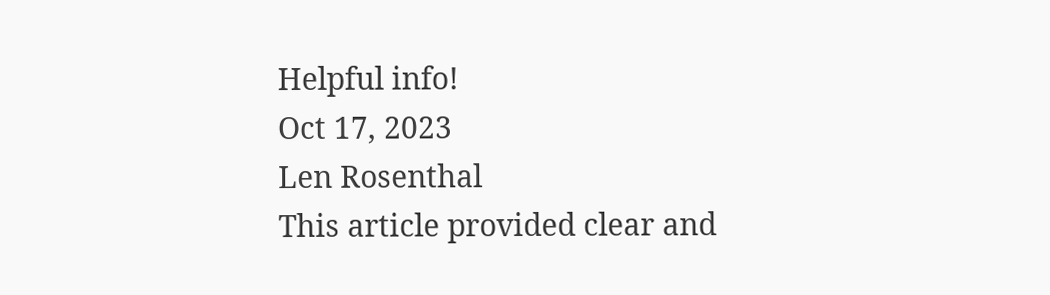Helpful info!
Oct 17, 2023
Len Rosenthal
This article provided clear and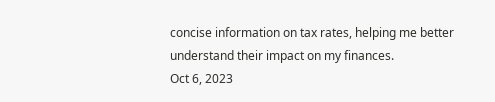concise information on tax rates, helping me better understand their impact on my finances.
Oct 6, 2023